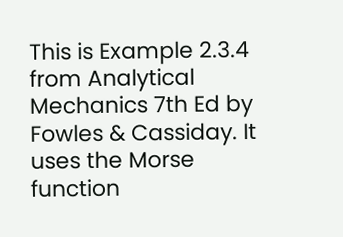This is Example 2.3.4 from Analytical Mechanics 7th Ed by Fowles & Cassiday. It uses the Morse function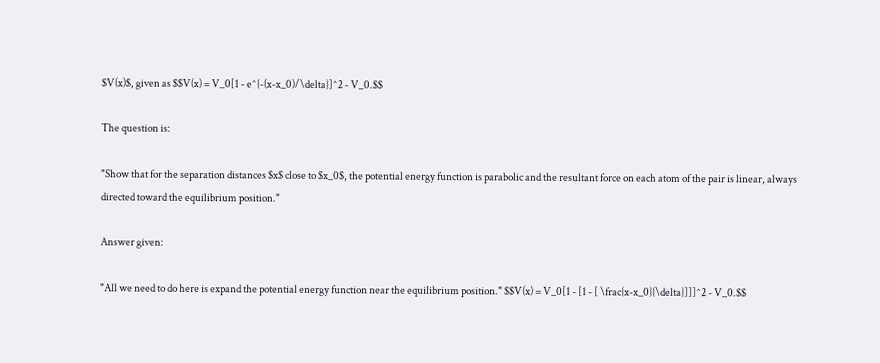$V(x)$, given as $$V(x) = V_0[1 - e^{-(x-x_0)/\delta}]^2 - V_0.$$

The question is:

"Show that for the separation distances $x$ close to $x_0$, the potential energy function is parabolic and the resultant force on each atom of the pair is linear, always directed toward the equilibrium position."

Answer given:

"All we need to do here is expand the potential energy function near the equilibrium position." $$V(x) = V_0[1 - [1 - [ \frac{x-x_0}{\delta}]]]^2 - V_0.$$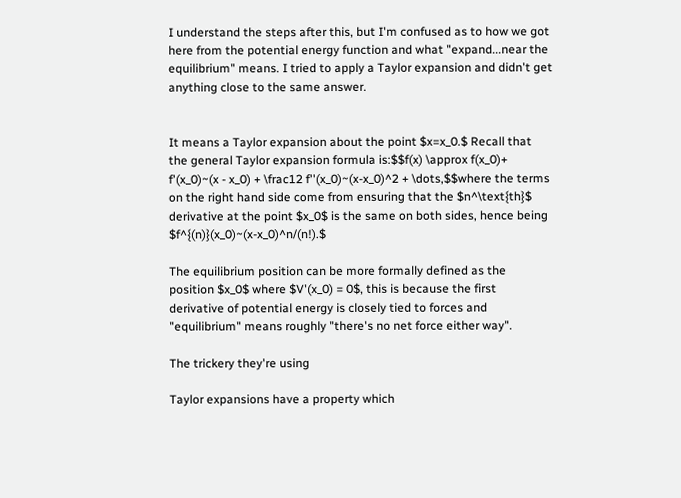I understand the steps after this, but I'm confused as to how we got here from the potential energy function and what "expand...near the equilibrium" means. I tried to apply a Taylor expansion and didn't get anything close to the same answer.


It means a Taylor expansion about the point $x=x_0.$ Recall that the general Taylor expansion formula is:$$f(x) \approx f(x_0)+ f'(x_0)~(x - x_0) + \frac12 f''(x_0)~(x-x_0)^2 + \dots,$$where the terms on the right hand side come from ensuring that the $n^\text{th}$ derivative at the point $x_0$ is the same on both sides, hence being $f^{(n)}(x_0)~(x-x_0)^n/(n!).$

The equilibrium position can be more formally defined as the position $x_0$ where $V'(x_0) = 0$, this is because the first derivative of potential energy is closely tied to forces and "equilibrium" means roughly "there's no net force either way".

The trickery they're using

Taylor expansions have a property which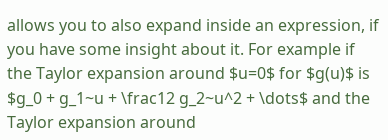allows you to also expand inside an expression, if you have some insight about it. For example if the Taylor expansion around $u=0$ for $g(u)$ is $g_0 + g_1~u + \frac12 g_2~u^2 + \dots$ and the Taylor expansion around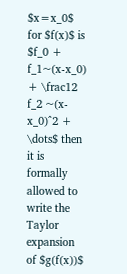$x=x_0$ for $f(x)$ is $f_0 + f_1~(x-x_0) + \frac12 f_2 ~(x-x_0)^2 + \dots$ then it is formally allowed to write the Taylor expansion of $g(f(x))$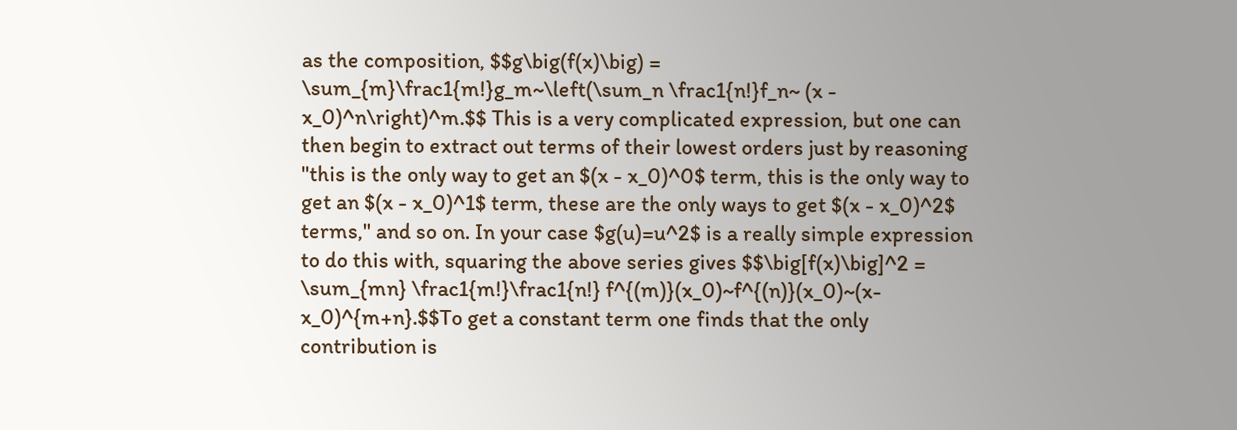as the composition, $$g\big(f(x)\big) = \sum_{m}\frac1{m!}g_m~\left(\sum_n \frac1{n!}f_n~ (x - x_0)^n\right)^m.$$ This is a very complicated expression, but one can then begin to extract out terms of their lowest orders just by reasoning "this is the only way to get an $(x - x_0)^0$ term, this is the only way to get an $(x - x_0)^1$ term, these are the only ways to get $(x - x_0)^2$ terms," and so on. In your case $g(u)=u^2$ is a really simple expression to do this with, squaring the above series gives $$\big[f(x)\big]^2 = \sum_{mn} \frac1{m!}\frac1{n!} f^{(m)}(x_0)~f^{(n)}(x_0)~(x-x_0)^{m+n}.$$To get a constant term one finds that the only contribution is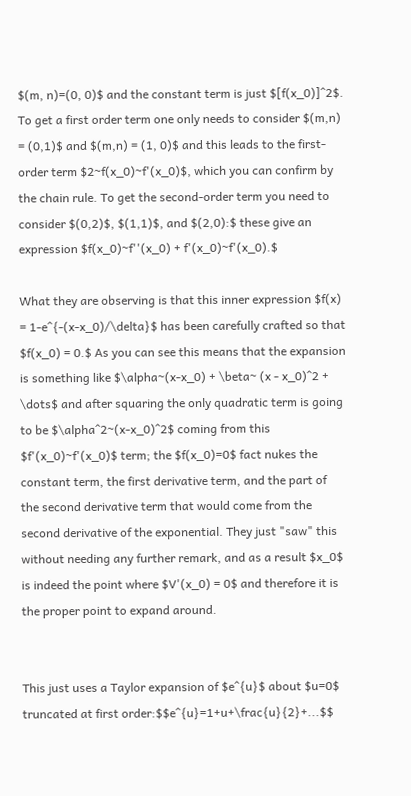$(m, n)=(0, 0)$ and the constant term is just $[f(x_0)]^2$. To get a first order term one only needs to consider $(m,n) = (0,1)$ and $(m,n) = (1, 0)$ and this leads to the first-order term $2~f(x_0)~f'(x_0)$, which you can confirm by the chain rule. To get the second-order term you need to consider $(0,2)$, $(1,1)$, and $(2,0):$ these give an expression $f(x_0)~f''(x_0) + f'(x_0)~f'(x_0).$

What they are observing is that this inner expression $f(x) = 1-e^{-(x-x_0)/\delta}$ has been carefully crafted so that $f(x_0) = 0.$ As you can see this means that the expansion is something like $\alpha~(x-x_0) + \beta~ (x - x_0)^2 + \dots$ and after squaring the only quadratic term is going to be $\alpha^2~(x-x_0)^2$ coming from this $f'(x_0)~f'(x_0)$ term; the $f(x_0)=0$ fact nukes the constant term, the first derivative term, and the part of the second derivative term that would come from the second derivative of the exponential. They just "saw" this without needing any further remark, and as a result $x_0$ is indeed the point where $V'(x_0) = 0$ and therefore it is the proper point to expand around.


This just uses a Taylor expansion of $e^{u}$ about $u=0$ truncated at first order:$$e^{u}=1+u+\frac{u}{2}+...$$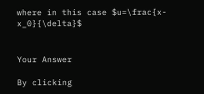where in this case $u=\frac{x-x_0}{\delta}$


Your Answer

By clicking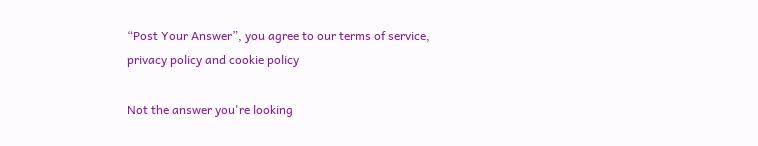“Post Your Answer”, you agree to our terms of service, privacy policy and cookie policy

Not the answer you're looking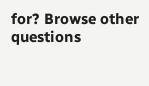for? Browse other questions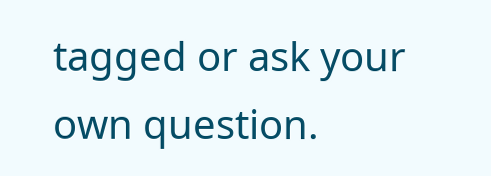tagged or ask your own question.